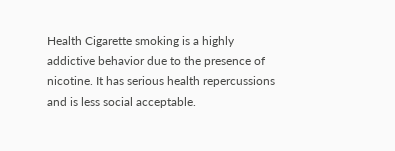Health Cigarette smoking is a highly addictive behavior due to the presence of nicotine. It has serious health repercussions and is less social acceptable.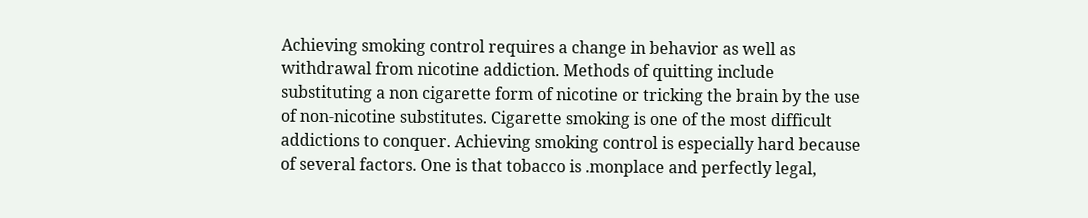Achieving smoking control requires a change in behavior as well as withdrawal from nicotine addiction. Methods of quitting include substituting a non cigarette form of nicotine or tricking the brain by the use of non-nicotine substitutes. Cigarette smoking is one of the most difficult addictions to conquer. Achieving smoking control is especially hard because of several factors. One is that tobacco is .monplace and perfectly legal,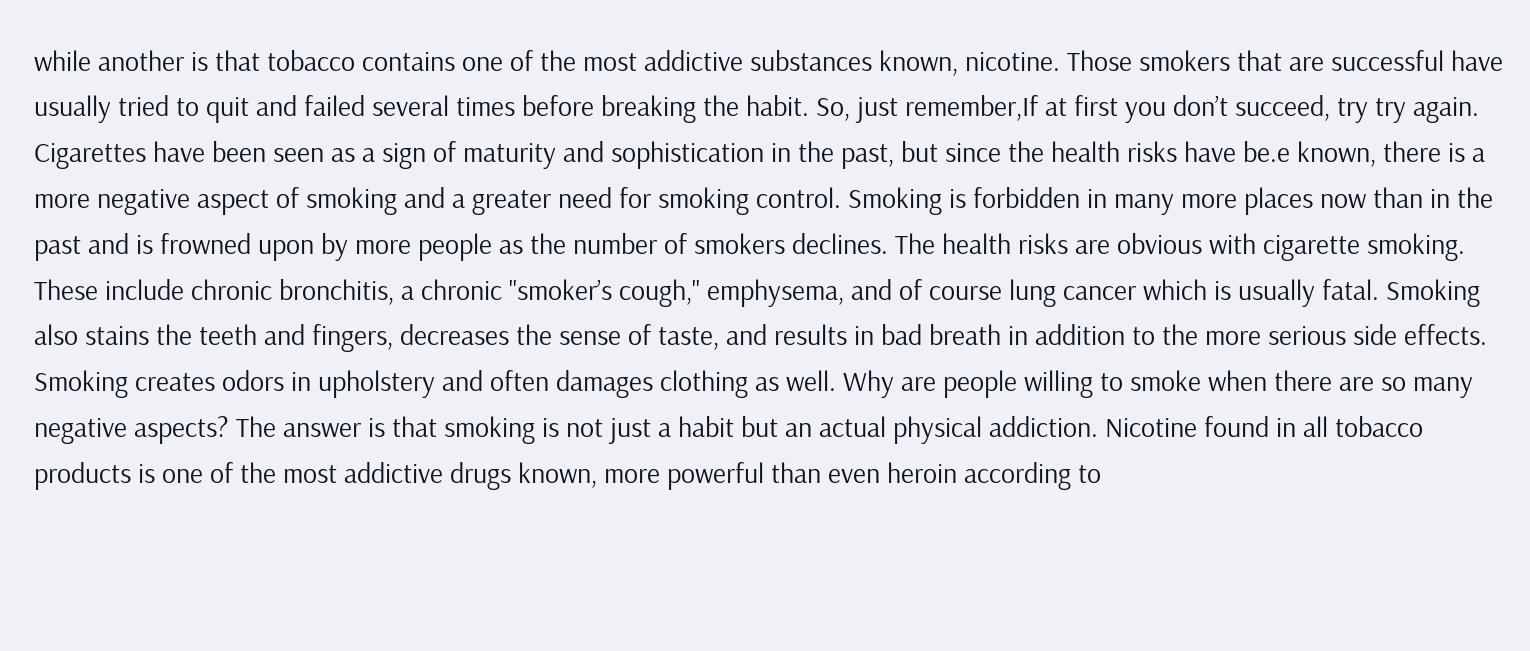while another is that tobacco contains one of the most addictive substances known, nicotine. Those smokers that are successful have usually tried to quit and failed several times before breaking the habit. So, just remember,If at first you don’t succeed, try try again. Cigarettes have been seen as a sign of maturity and sophistication in the past, but since the health risks have be.e known, there is a more negative aspect of smoking and a greater need for smoking control. Smoking is forbidden in many more places now than in the past and is frowned upon by more people as the number of smokers declines. The health risks are obvious with cigarette smoking. These include chronic bronchitis, a chronic "smoker’s cough," emphysema, and of course lung cancer which is usually fatal. Smoking also stains the teeth and fingers, decreases the sense of taste, and results in bad breath in addition to the more serious side effects. Smoking creates odors in upholstery and often damages clothing as well. Why are people willing to smoke when there are so many negative aspects? The answer is that smoking is not just a habit but an actual physical addiction. Nicotine found in all tobacco products is one of the most addictive drugs known, more powerful than even heroin according to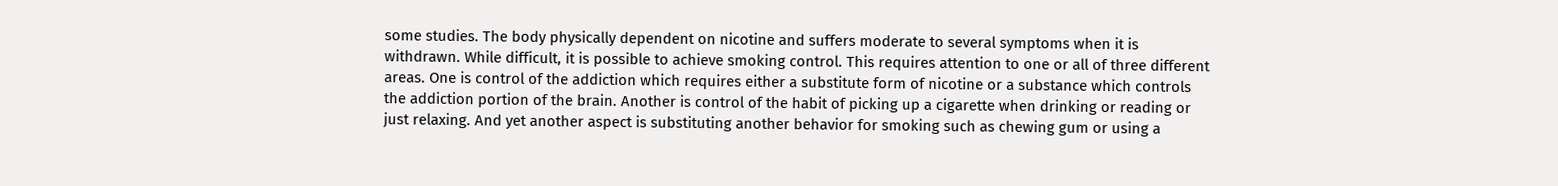some studies. The body physically dependent on nicotine and suffers moderate to several symptoms when it is withdrawn. While difficult, it is possible to achieve smoking control. This requires attention to one or all of three different areas. One is control of the addiction which requires either a substitute form of nicotine or a substance which controls the addiction portion of the brain. Another is control of the habit of picking up a cigarette when drinking or reading or just relaxing. And yet another aspect is substituting another behavior for smoking such as chewing gum or using a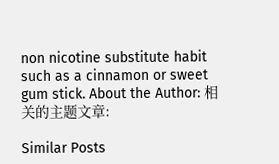non nicotine substitute habit such as a cinnamon or sweet gum stick. About the Author: 相关的主题文章:

Similar Posts